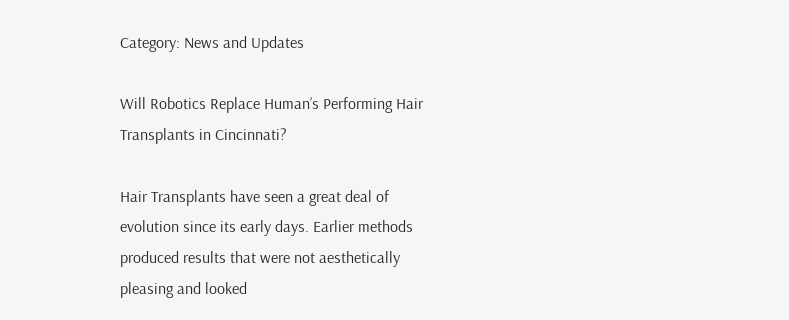Category: News and Updates

Will Robotics Replace Human’s Performing Hair Transplants in Cincinnati?

Hair Transplants have seen a great deal of evolution since its early days. Earlier methods produced results that were not aesthetically pleasing and looked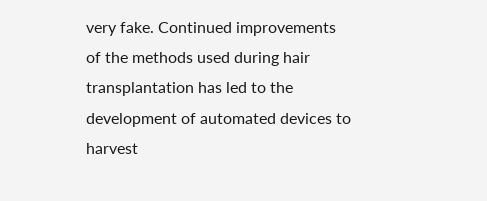very fake. Continued improvements of the methods used during hair transplantation has led to the development of automated devices to harvest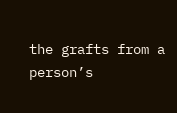the grafts from a person’s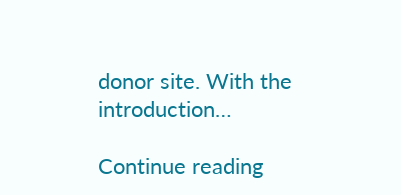donor site. With the introduction…

Continue reading